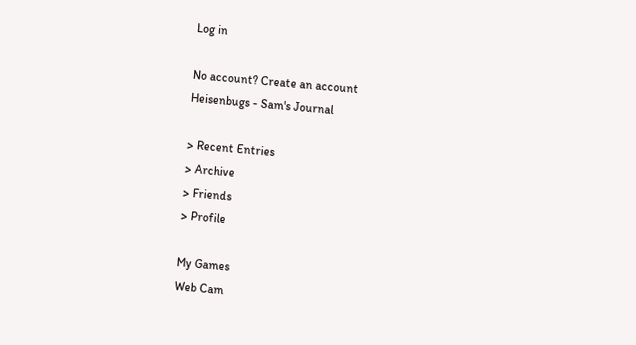Log in

No account? Create an account
Heisenbugs - Sam's Journal

> Recent Entries
> Archive
> Friends
> Profile

My Games
Web Cam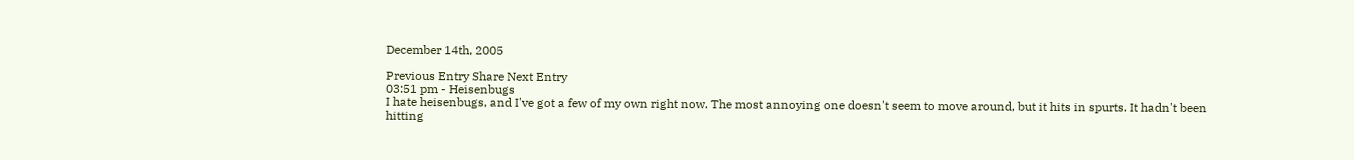December 14th, 2005

Previous Entry Share Next Entry
03:51 pm - Heisenbugs
I hate heisenbugs, and I've got a few of my own right now. The most annoying one doesn't seem to move around, but it hits in spurts. It hadn't been hitting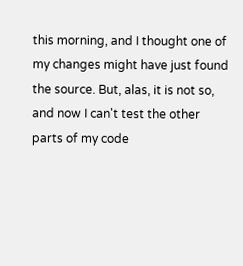this morning, and I thought one of my changes might have just found the source. But, alas, it is not so, and now I can't test the other parts of my code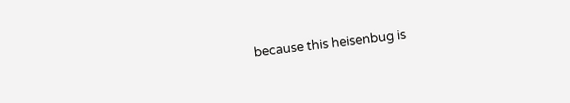because this heisenbug is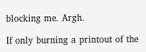blocking me. Argh.

If only burning a printout of the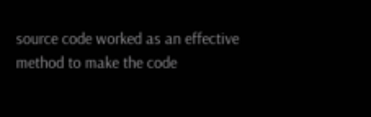source code worked as an effective method to make the code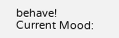behave!
Current Mood: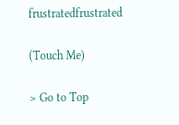frustratedfrustrated

(Touch Me)

> Go to Top